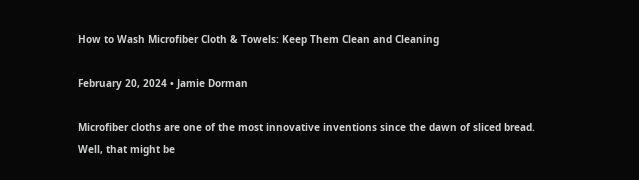How to Wash Microfiber Cloth & Towels: Keep Them Clean and Cleaning

February 20, 2024 • Jamie Dorman

Microfiber cloths are one of the most innovative inventions since the dawn of sliced bread. Well, that might be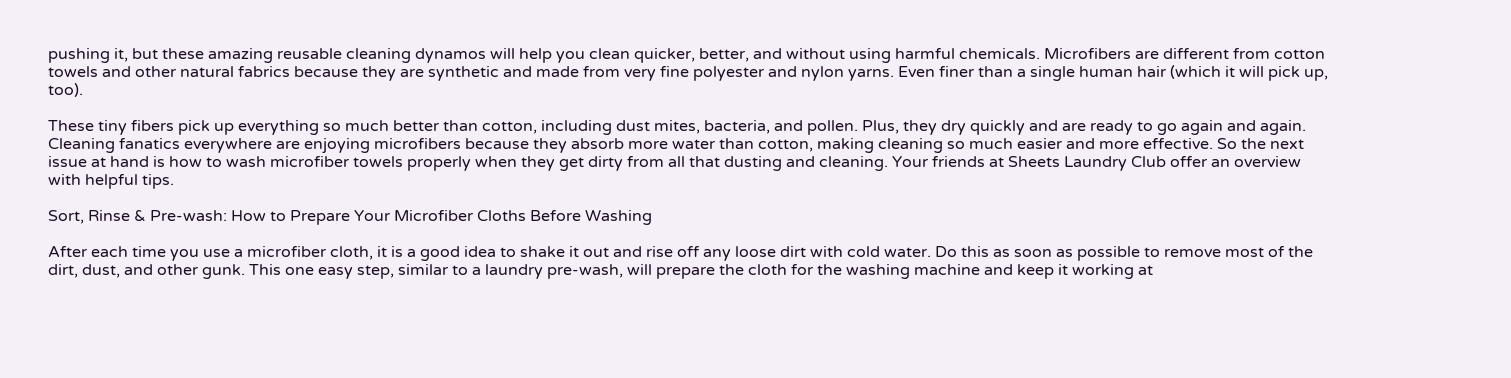pushing it, but these amazing reusable cleaning dynamos will help you clean quicker, better, and without using harmful chemicals. Microfibers are different from cotton towels and other natural fabrics because they are synthetic and made from very fine polyester and nylon yarns. Even finer than a single human hair (which it will pick up, too).

These tiny fibers pick up everything so much better than cotton, including dust mites, bacteria, and pollen. Plus, they dry quickly and are ready to go again and again. Cleaning fanatics everywhere are enjoying microfibers because they absorb more water than cotton, making cleaning so much easier and more effective. So the next issue at hand is how to wash microfiber towels properly when they get dirty from all that dusting and cleaning. Your friends at Sheets Laundry Club offer an overview with helpful tips.

Sort, Rinse & Pre-wash: How to Prepare Your Microfiber Cloths Before Washing

After each time you use a microfiber cloth, it is a good idea to shake it out and rise off any loose dirt with cold water. Do this as soon as possible to remove most of the dirt, dust, and other gunk. This one easy step, similar to a laundry pre-wash, will prepare the cloth for the washing machine and keep it working at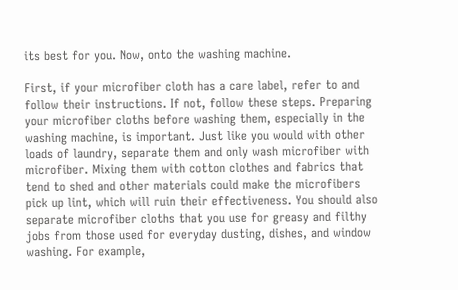its best for you. Now, onto the washing machine.

First, if your microfiber cloth has a care label, refer to and follow their instructions. If not, follow these steps. Preparing your microfiber cloths before washing them, especially in the washing machine, is important. Just like you would with other loads of laundry, separate them and only wash microfiber with microfiber. Mixing them with cotton clothes and fabrics that tend to shed and other materials could make the microfibers pick up lint, which will ruin their effectiveness. You should also separate microfiber cloths that you use for greasy and filthy jobs from those used for everyday dusting, dishes, and window washing. For example,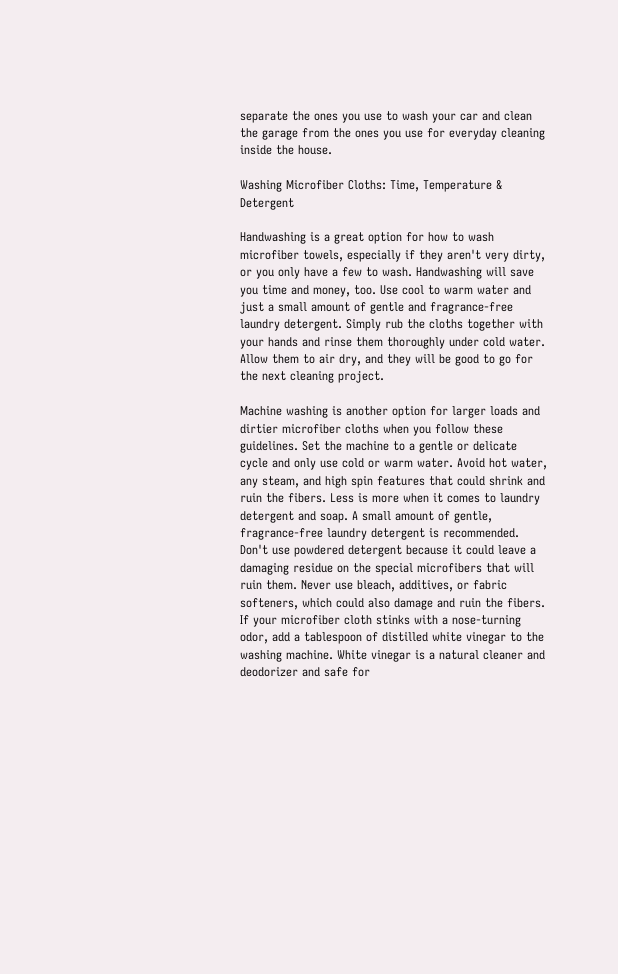separate the ones you use to wash your car and clean the garage from the ones you use for everyday cleaning inside the house.

Washing Microfiber Cloths: Time, Temperature & Detergent

Handwashing is a great option for how to wash microfiber towels, especially if they aren't very dirty, or you only have a few to wash. Handwashing will save you time and money, too. Use cool to warm water and just a small amount of gentle and fragrance-free laundry detergent. Simply rub the cloths together with your hands and rinse them thoroughly under cold water. Allow them to air dry, and they will be good to go for the next cleaning project.

Machine washing is another option for larger loads and dirtier microfiber cloths when you follow these guidelines. Set the machine to a gentle or delicate cycle and only use cold or warm water. Avoid hot water, any steam, and high spin features that could shrink and ruin the fibers. Less is more when it comes to laundry detergent and soap. A small amount of gentle, fragrance-free laundry detergent is recommended. Don't use powdered detergent because it could leave a damaging residue on the special microfibers that will ruin them. Never use bleach, additives, or fabric softeners, which could also damage and ruin the fibers. If your microfiber cloth stinks with a nose-turning odor, add a tablespoon of distilled white vinegar to the washing machine. White vinegar is a natural cleaner and deodorizer and safe for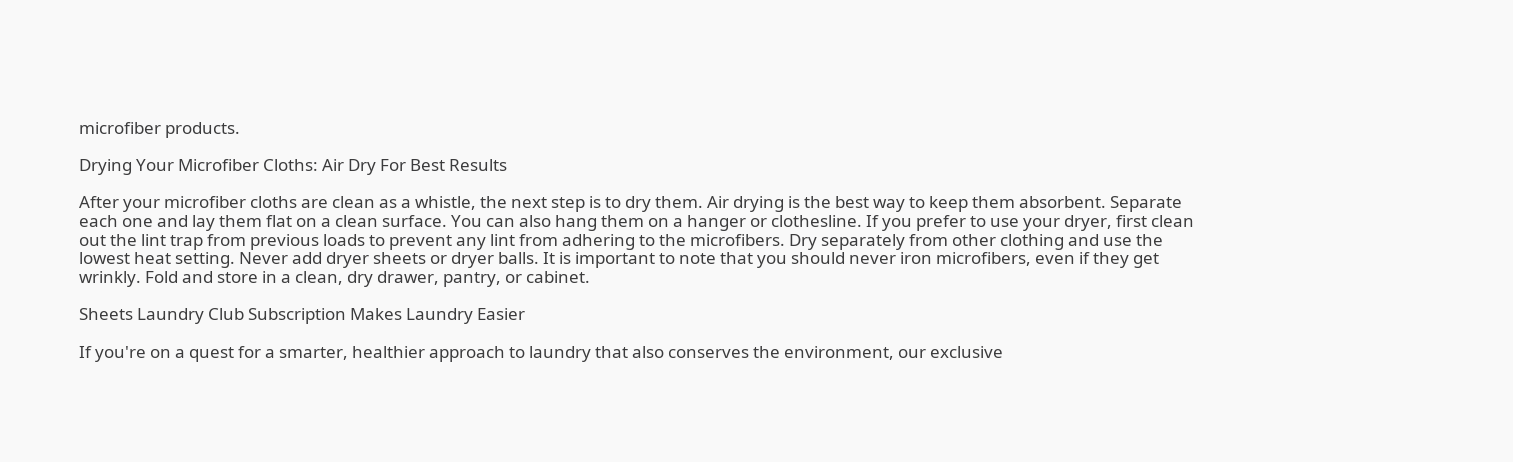microfiber products.

Drying Your Microfiber Cloths: Air Dry For Best Results

After your microfiber cloths are clean as a whistle, the next step is to dry them. Air drying is the best way to keep them absorbent. Separate each one and lay them flat on a clean surface. You can also hang them on a hanger or clothesline. If you prefer to use your dryer, first clean out the lint trap from previous loads to prevent any lint from adhering to the microfibers. Dry separately from other clothing and use the lowest heat setting. Never add dryer sheets or dryer balls. It is important to note that you should never iron microfibers, even if they get wrinkly. Fold and store in a clean, dry drawer, pantry, or cabinet.

Sheets Laundry Club Subscription Makes Laundry Easier

If you're on a quest for a smarter, healthier approach to laundry that also conserves the environment, our exclusive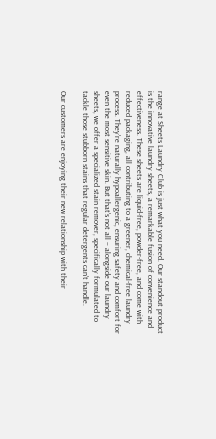range at Sheets Laundry Club is just what you need. Our standout product is the innovative laundry sheets, a remarkable fusion of convenience and effectiveness. These sheets are liquid-free, powder-free, and come with reduced packaging, all contributing to a greener, chemical-free laundry process. They're naturally hypoallergenic, ensuring safety and comfort for even the most sensitive skin. But that's not all – alongside our laundry sheets, we offer a specialized stain remover, specifically formulated to tackle those stubborn stains that regular detergents can't handle.

Our customers are enjoying their new relationship with their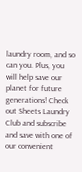laundry room, and so can you. Plus, you will help save our planet for future generations! Check out Sheets Laundry Club and subscribe and save with one of our convenient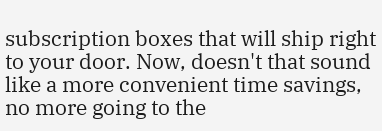subscription boxes that will ship right to your door. Now, doesn't that sound like a more convenient time savings, no more going to the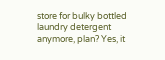store for bulky bottled laundry detergent anymore, plan? Yes, it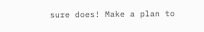sure does! Make a plan to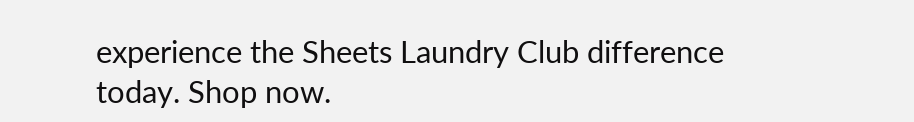experience the Sheets Laundry Club difference today. Shop now.